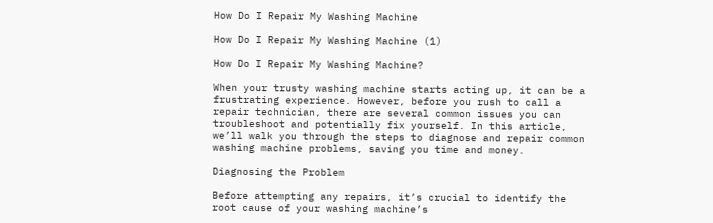How Do I Repair My Washing Machine

How Do I Repair My Washing Machine (1)

How Do I Repair My Washing Machine?

When your trusty washing machine starts acting up, it can be a frustrating experience. However, before you rush to call a repair technician, there are several common issues you can troubleshoot and potentially fix yourself. In this article, we’ll walk you through the steps to diagnose and repair common washing machine problems, saving you time and money.

Diagnosing the Problem

Before attempting any repairs, it’s crucial to identify the root cause of your washing machine’s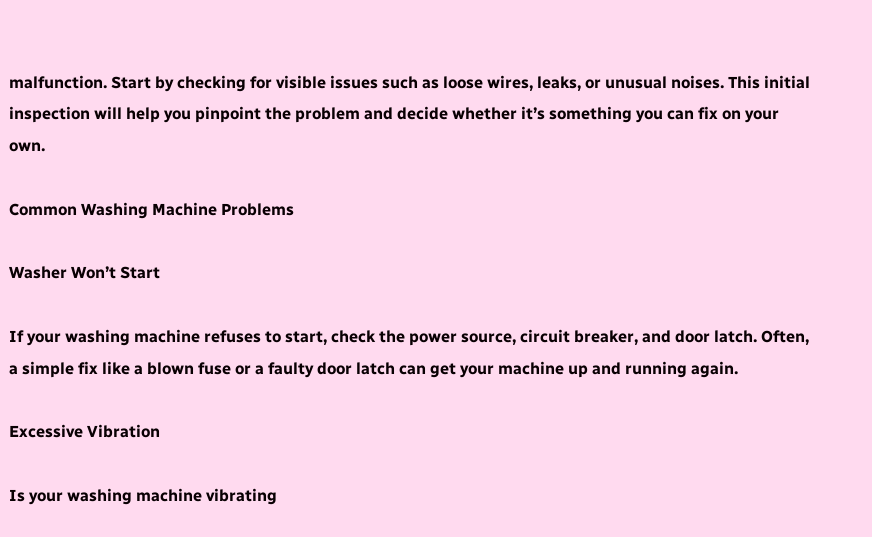malfunction. Start by checking for visible issues such as loose wires, leaks, or unusual noises. This initial inspection will help you pinpoint the problem and decide whether it’s something you can fix on your own.

Common Washing Machine Problems

Washer Won’t Start

If your washing machine refuses to start, check the power source, circuit breaker, and door latch. Often, a simple fix like a blown fuse or a faulty door latch can get your machine up and running again.

Excessive Vibration

Is your washing machine vibrating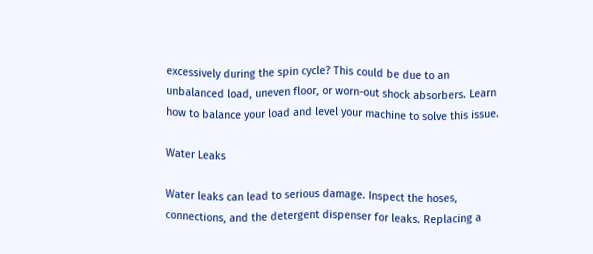excessively during the spin cycle? This could be due to an unbalanced load, uneven floor, or worn-out shock absorbers. Learn how to balance your load and level your machine to solve this issue.

Water Leaks

Water leaks can lead to serious damage. Inspect the hoses, connections, and the detergent dispenser for leaks. Replacing a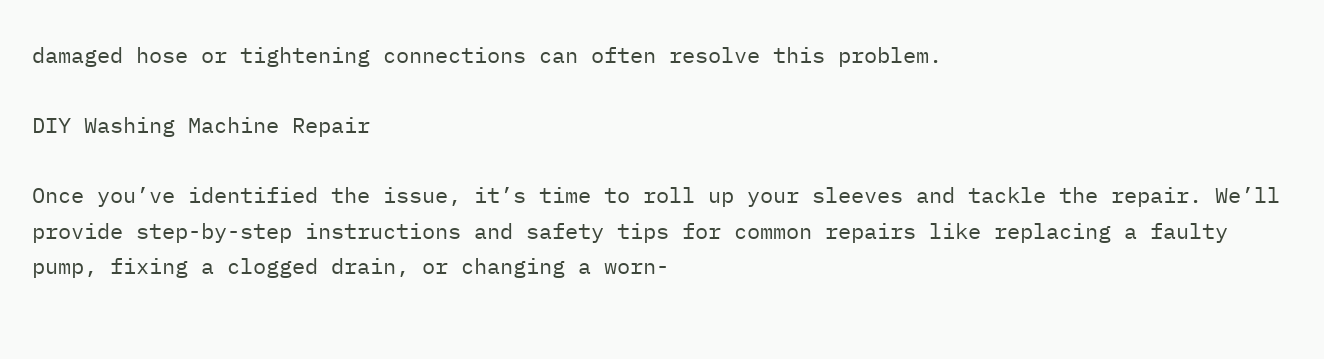damaged hose or tightening connections can often resolve this problem.

DIY Washing Machine Repair

Once you’ve identified the issue, it’s time to roll up your sleeves and tackle the repair. We’ll provide step-by-step instructions and safety tips for common repairs like replacing a faulty pump, fixing a clogged drain, or changing a worn-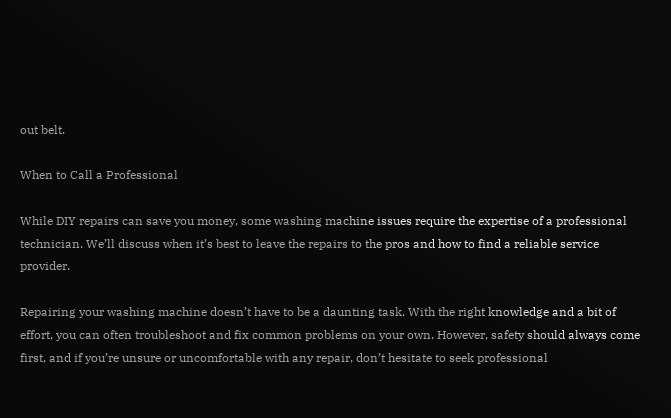out belt.

When to Call a Professional

While DIY repairs can save you money, some washing machine issues require the expertise of a professional technician. We’ll discuss when it’s best to leave the repairs to the pros and how to find a reliable service provider.

Repairing your washing machine doesn’t have to be a daunting task. With the right knowledge and a bit of effort, you can often troubleshoot and fix common problems on your own. However, safety should always come first, and if you’re unsure or uncomfortable with any repair, don’t hesitate to seek professional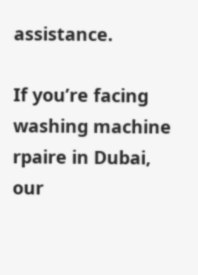assistance.

If you’re facing washing machine rpaire in Dubai, our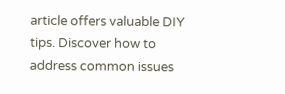article offers valuable DIY tips. Discover how to address common issues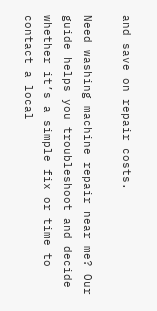and save on repair costs.

Need washing machine repair near me? Our guide helps you troubleshoot and decide whether it’s a simple fix or time to contact a local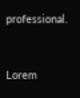professional.



Lorem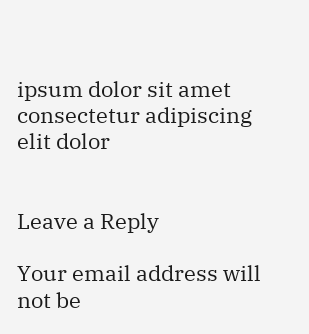ipsum dolor sit amet consectetur adipiscing elit dolor


Leave a Reply

Your email address will not be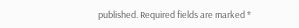published. Required fields are marked *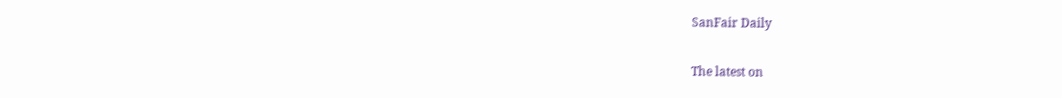SanFair Daily

The latest on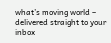what’s moving world – delivered straight to your inbox